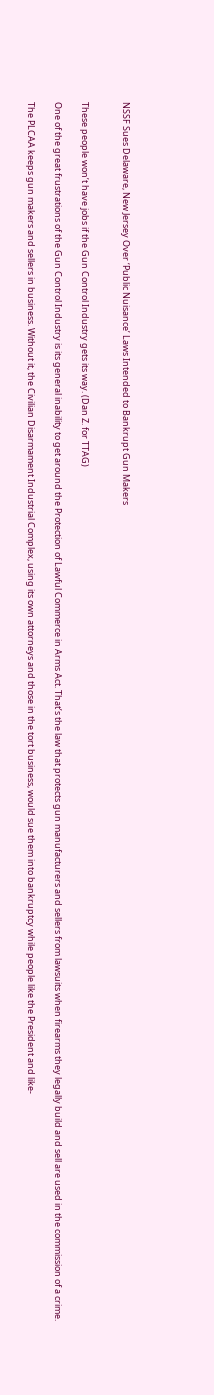NSSF Sues Delaware, New Jersey Over ‘Public Nuisance’ Laws Intended to Bankrupt Gun Makers


These people won’t have jobs if the Gun Control Industry gets its way. (Dan Z. for TTAG)

One of the great frustrations of the Gun Control Industry is its general inability to get around the Protection of Lawful Commerce in Arms Act. That’s the law that protects gun manufacturers and sellers from lawsuits when firearms they legally build and sell are used in the commission of a crime.

The PLCAA keeps gun makers and sellers in business. Without it, the Civilian Disarmament Industrial Complex, using its own attorneys and those in the tort business, would sue them into bankruptcy while people like the President and like-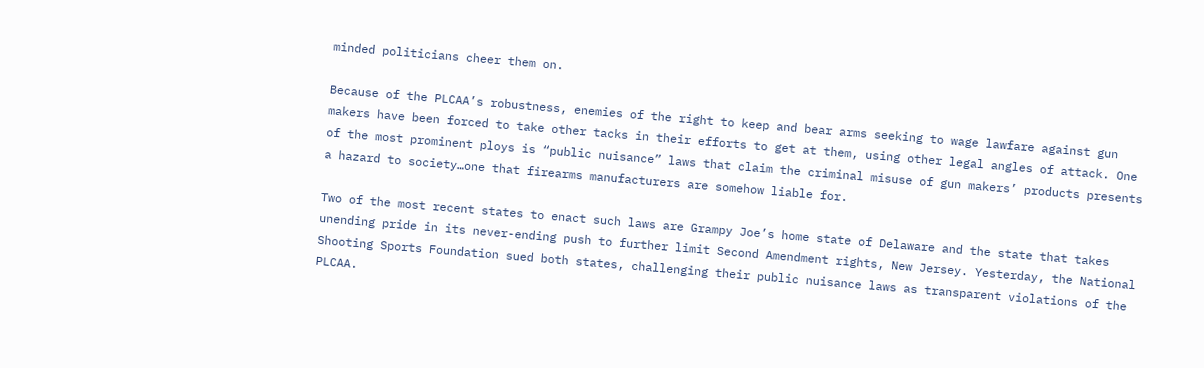minded politicians cheer them on.

Because of the PLCAA’s robustness, enemies of the right to keep and bear arms seeking to wage lawfare against gun makers have been forced to take other tacks in their efforts to get at them, using other legal angles of attack. One of the most prominent ploys is “public nuisance” laws that claim the criminal misuse of gun makers’ products presents a hazard to society…one that firearms manufacturers are somehow liable for.

Two of the most recent states to enact such laws are Grampy Joe’s home state of Delaware and the state that takes unending pride in its never-ending push to further limit Second Amendment rights, New Jersey. Yesterday, the National Shooting Sports Foundation sued both states, challenging their public nuisance laws as transparent violations of the PLCAA.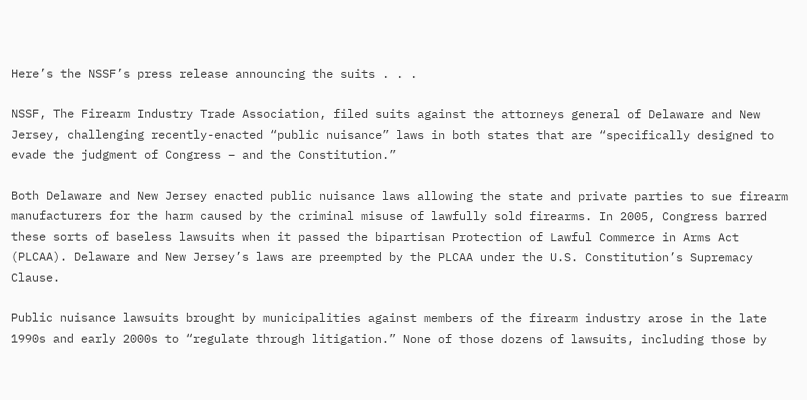Here’s the NSSF’s press release announcing the suits . . .

NSSF, The Firearm Industry Trade Association, filed suits against the attorneys general of Delaware and New Jersey, challenging recently-enacted “public nuisance” laws in both states that are “specifically designed to evade the judgment of Congress – and the Constitution.”

Both Delaware and New Jersey enacted public nuisance laws allowing the state and private parties to sue firearm manufacturers for the harm caused by the criminal misuse of lawfully sold firearms. In 2005, Congress barred these sorts of baseless lawsuits when it passed the bipartisan Protection of Lawful Commerce in Arms Act (PLCAA). Delaware and New Jersey’s laws are preempted by the PLCAA under the U.S. Constitution’s Supremacy Clause.

Public nuisance lawsuits brought by municipalities against members of the firearm industry arose in the late 1990s and early 2000s to “regulate through litigation.” None of those dozens of lawsuits, including those by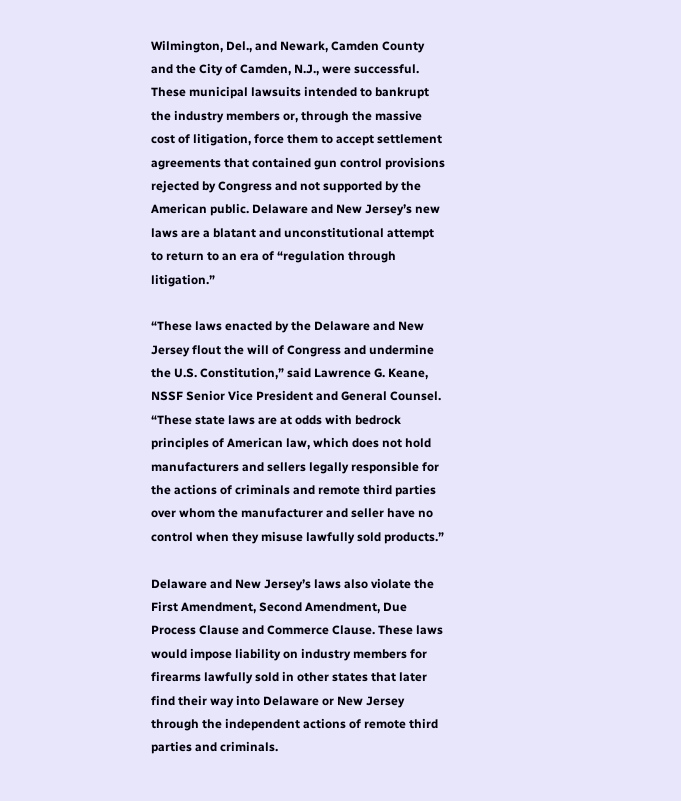Wilmington, Del., and Newark, Camden County and the City of Camden, N.J., were successful. These municipal lawsuits intended to bankrupt the industry members or, through the massive cost of litigation, force them to accept settlement agreements that contained gun control provisions rejected by Congress and not supported by the American public. Delaware and New Jersey’s new laws are a blatant and unconstitutional attempt to return to an era of “regulation through litigation.”

“These laws enacted by the Delaware and New Jersey flout the will of Congress and undermine the U.S. Constitution,” said Lawrence G. Keane, NSSF Senior Vice President and General Counsel. “These state laws are at odds with bedrock principles of American law, which does not hold manufacturers and sellers legally responsible for the actions of criminals and remote third parties over whom the manufacturer and seller have no control when they misuse lawfully sold products.”

Delaware and New Jersey’s laws also violate the First Amendment, Second Amendment, Due Process Clause and Commerce Clause. These laws would impose liability on industry members for firearms lawfully sold in other states that later find their way into Delaware or New Jersey through the independent actions of remote third parties and criminals.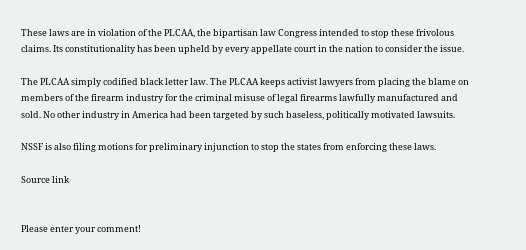These laws are in violation of the PLCAA, the bipartisan law Congress intended to stop these frivolous claims. Its constitutionality has been upheld by every appellate court in the nation to consider the issue.

The PLCAA simply codified black letter law. The PLCAA keeps activist lawyers from placing the blame on members of the firearm industry for the criminal misuse of legal firearms lawfully manufactured and sold. No other industry in America had been targeted by such baseless, politically motivated lawsuits.

NSSF is also filing motions for preliminary injunction to stop the states from enforcing these laws.

Source link


Please enter your comment!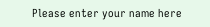Please enter your name here